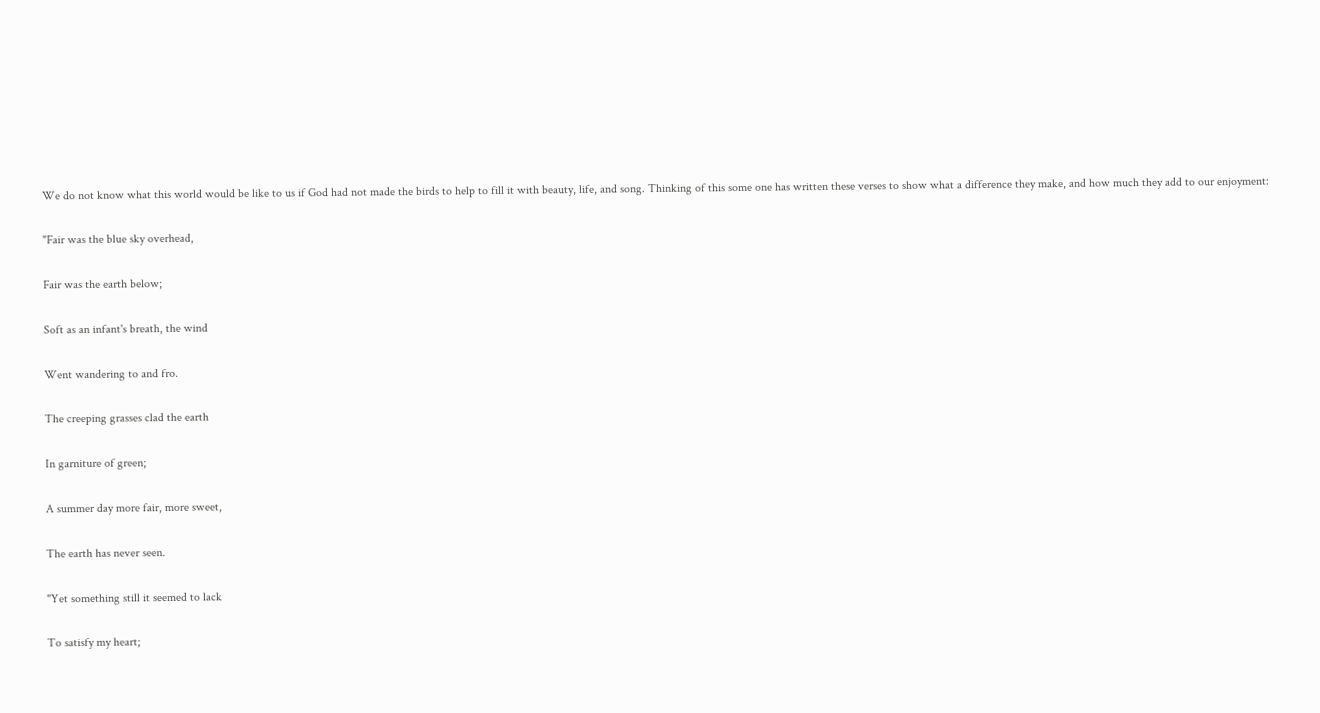We do not know what this world would be like to us if God had not made the birds to help to fill it with beauty, life, and song. Thinking of this some one has written these verses to show what a difference they make, and how much they add to our enjoyment:

"Fair was the blue sky overhead,

Fair was the earth below;

Soft as an infant's breath, the wind

Went wandering to and fro.

The creeping grasses clad the earth

In garniture of green;

A summer day more fair, more sweet,

The earth has never seen.

"Yet something still it seemed to lack

To satisfy my heart;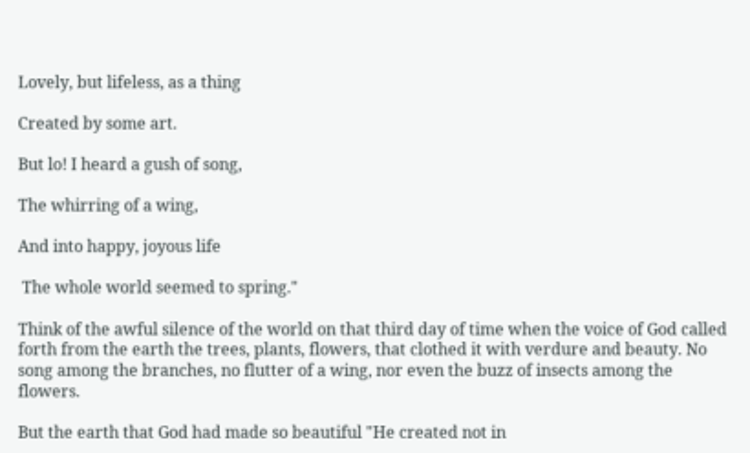Lovely, but lifeless, as a thing

Created by some art.

But lo! I heard a gush of song,

The whirring of a wing,

And into happy, joyous life

 The whole world seemed to spring."

Think of the awful silence of the world on that third day of time when the voice of God called forth from the earth the trees, plants, flowers, that clothed it with verdure and beauty. No song among the branches, no flutter of a wing, nor even the buzz of insects among the flowers.

But the earth that God had made so beautiful "He created not in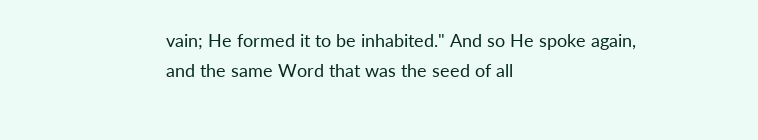vain; He formed it to be inhabited." And so He spoke again, and the same Word that was the seed of all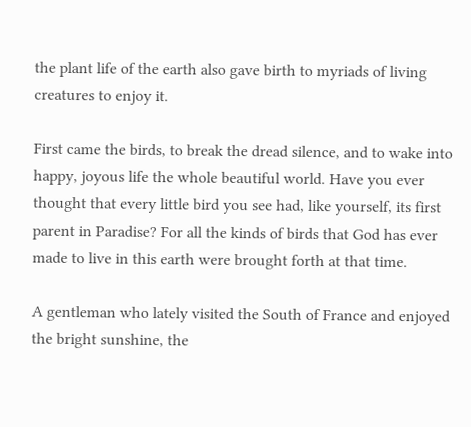the plant life of the earth also gave birth to myriads of living creatures to enjoy it.

First came the birds, to break the dread silence, and to wake into happy, joyous life the whole beautiful world. Have you ever thought that every little bird you see had, like yourself, its first parent in Paradise? For all the kinds of birds that God has ever made to live in this earth were brought forth at that time.

A gentleman who lately visited the South of France and enjoyed the bright sunshine, the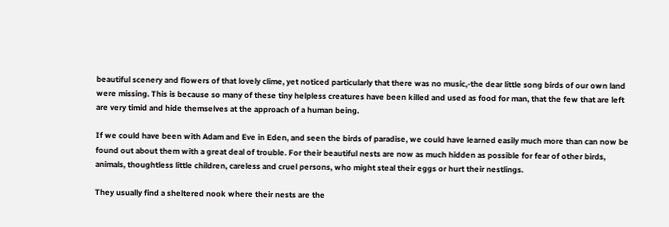beautiful scenery and flowers of that lovely clime, yet noticed particularly that there was no music,-the dear little song birds of our own land were missing. This is because so many of these tiny helpless creatures have been killed and used as food for man, that the few that are left are very timid and hide themselves at the approach of a human being.

If we could have been with Adam and Eve in Eden, and seen the birds of paradise, we could have learned easily much more than can now be found out about them with a great deal of trouble. For their beautiful nests are now as much hidden as possible for fear of other birds, animals, thoughtless little children, careless and cruel persons, who might steal their eggs or hurt their nestlings.

They usually find a sheltered nook where their nests are the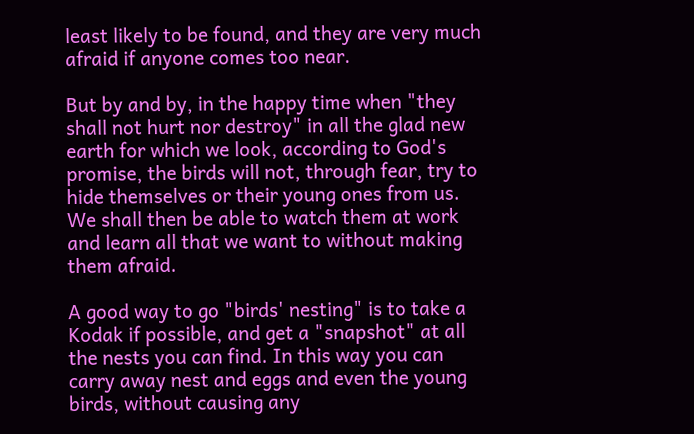least likely to be found, and they are very much afraid if anyone comes too near.

But by and by, in the happy time when "they shall not hurt nor destroy" in all the glad new earth for which we look, according to God's promise, the birds will not, through fear, try to hide themselves or their young ones from us. We shall then be able to watch them at work and learn all that we want to without making them afraid.

A good way to go "birds' nesting" is to take a Kodak if possible, and get a "snapshot" at all the nests you can find. In this way you can carry away nest and eggs and even the young birds, without causing any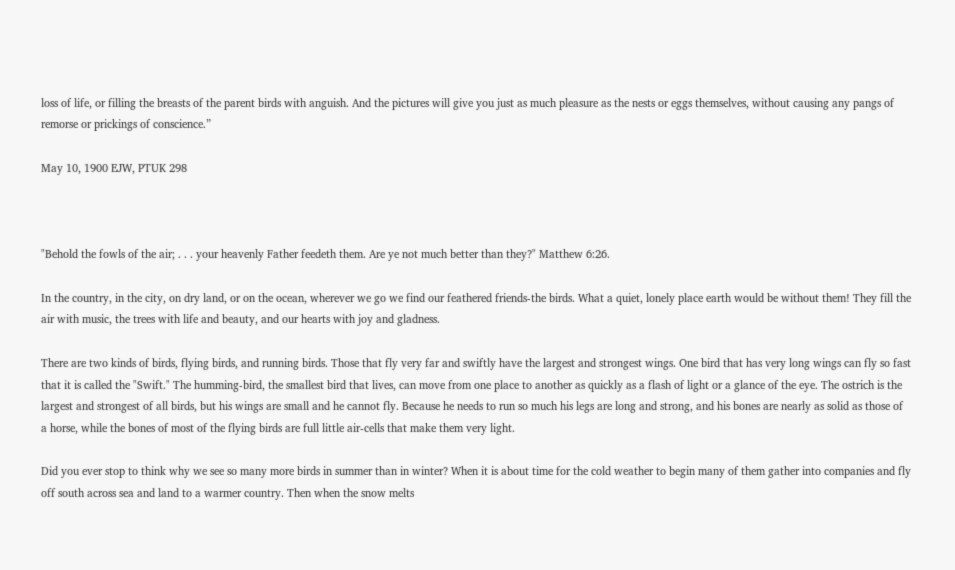loss of life, or filling the breasts of the parent birds with anguish. And the pictures will give you just as much pleasure as the nests or eggs themselves, without causing any pangs of remorse or prickings of conscience.”

May 10, 1900 EJW, PTUK 298



"Behold the fowls of the air; . . . your heavenly Father feedeth them. Are ye not much better than they?" Matthew 6:26.

In the country, in the city, on dry land, or on the ocean, wherever we go we find our feathered friends-the birds. What a quiet, lonely place earth would be without them! They fill the air with music, the trees with life and beauty, and our hearts with joy and gladness.

There are two kinds of birds, flying birds, and running birds. Those that fly very far and swiftly have the largest and strongest wings. One bird that has very long wings can fly so fast that it is called the "Swift." The humming-bird, the smallest bird that lives, can move from one place to another as quickly as a flash of light or a glance of the eye. The ostrich is the largest and strongest of all birds, but his wings are small and he cannot fly. Because he needs to run so much his legs are long and strong, and his bones are nearly as solid as those of a horse, while the bones of most of the flying birds are full little air-cells that make them very light.

Did you ever stop to think why we see so many more birds in summer than in winter? When it is about time for the cold weather to begin many of them gather into companies and fly off south across sea and land to a warmer country. Then when the snow melts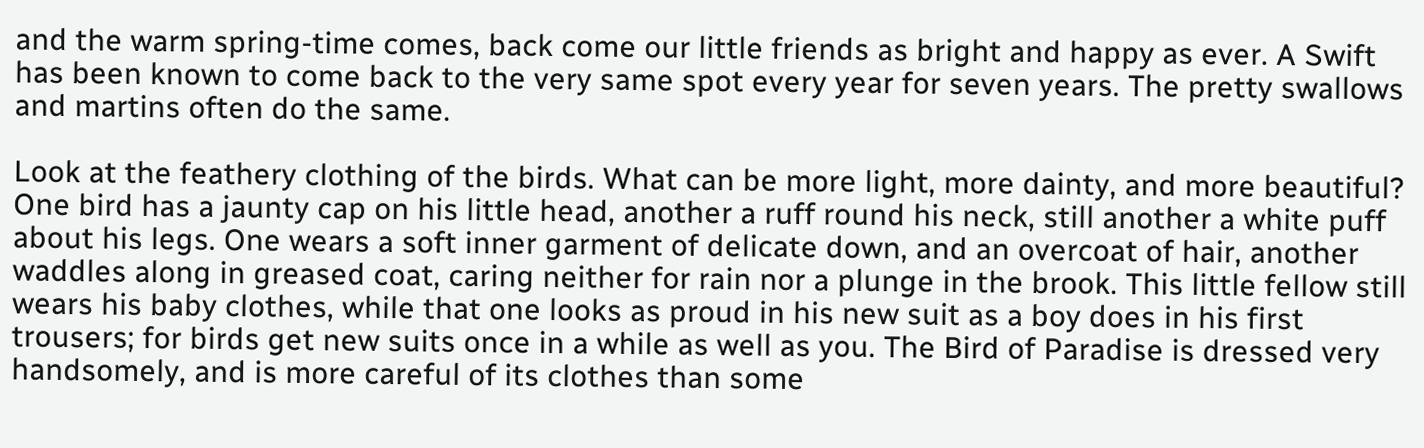and the warm spring-time comes, back come our little friends as bright and happy as ever. A Swift has been known to come back to the very same spot every year for seven years. The pretty swallows and martins often do the same.

Look at the feathery clothing of the birds. What can be more light, more dainty, and more beautiful? One bird has a jaunty cap on his little head, another a ruff round his neck, still another a white puff about his legs. One wears a soft inner garment of delicate down, and an overcoat of hair, another waddles along in greased coat, caring neither for rain nor a plunge in the brook. This little fellow still wears his baby clothes, while that one looks as proud in his new suit as a boy does in his first trousers; for birds get new suits once in a while as well as you. The Bird of Paradise is dressed very handsomely, and is more careful of its clothes than some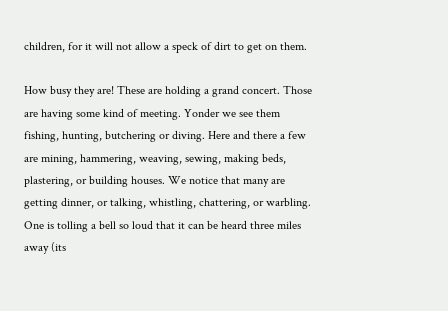children, for it will not allow a speck of dirt to get on them.

How busy they are! These are holding a grand concert. Those are having some kind of meeting. Yonder we see them fishing, hunting, butchering or diving. Here and there a few are mining, hammering, weaving, sewing, making beds, plastering, or building houses. We notice that many are getting dinner, or talking, whistling, chattering, or warbling. One is tolling a bell so loud that it can be heard three miles away (its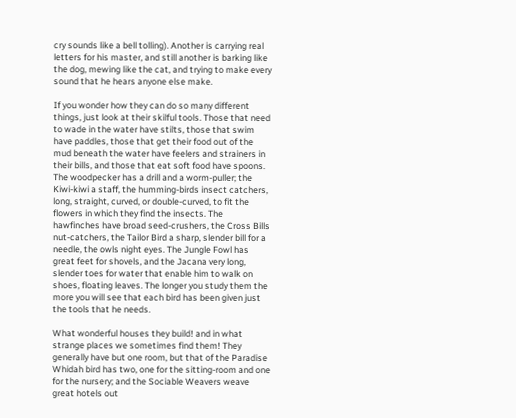cry sounds like a bell tolling). Another is carrying real letters for his master, and still another is barking like the dog, mewing like the cat, and trying to make every sound that he hears anyone else make.

If you wonder how they can do so many different things, just look at their skilful tools. Those that need to wade in the water have stilts, those that swim have paddles, those that get their food out of the mud beneath the water have feelers and strainers in their bills, and those that eat soft food have spoons. The woodpecker has a drill and a worm-puller; the Kiwi-kiwi a staff, the humming-birds insect catchers, long, straight, curved, or double-curved, to fit the flowers in which they find the insects. The hawfinches have broad seed-crushers, the Cross Bills nut-catchers, the Tailor Bird a sharp, slender bill for a needle, the owls night eyes. The Jungle Fowl has great feet for shovels, and the Jacana very long, slender toes for water that enable him to walk on shoes, floating leaves. The longer you study them the more you will see that each bird has been given just the tools that he needs.

What wonderful houses they build! and in what strange places we sometimes find them! They generally have but one room, but that of the Paradise Whidah bird has two, one for the sitting-room and one for the nursery; and the Sociable Weavers weave great hotels out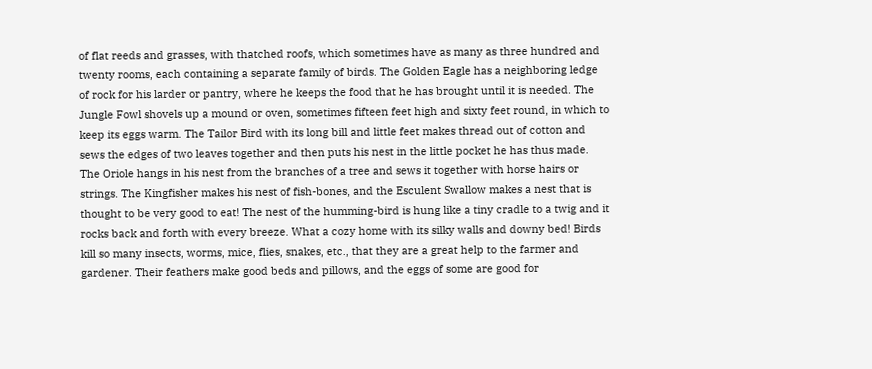of flat reeds and grasses, with thatched roofs, which sometimes have as many as three hundred and twenty rooms, each containing a separate family of birds. The Golden Eagle has a neighboring ledge of rock for his larder or pantry, where he keeps the food that he has brought until it is needed. The Jungle Fowl shovels up a mound or oven, sometimes fifteen feet high and sixty feet round, in which to keep its eggs warm. The Tailor Bird with its long bill and little feet makes thread out of cotton and sews the edges of two leaves together and then puts his nest in the little pocket he has thus made. The Oriole hangs in his nest from the branches of a tree and sews it together with horse hairs or strings. The Kingfisher makes his nest of fish-bones, and the Esculent Swallow makes a nest that is thought to be very good to eat! The nest of the humming-bird is hung like a tiny cradle to a twig and it rocks back and forth with every breeze. What a cozy home with its silky walls and downy bed! Birds kill so many insects, worms, mice, flies, snakes, etc., that they are a great help to the farmer and gardener. Their feathers make good beds and pillows, and the eggs of some are good for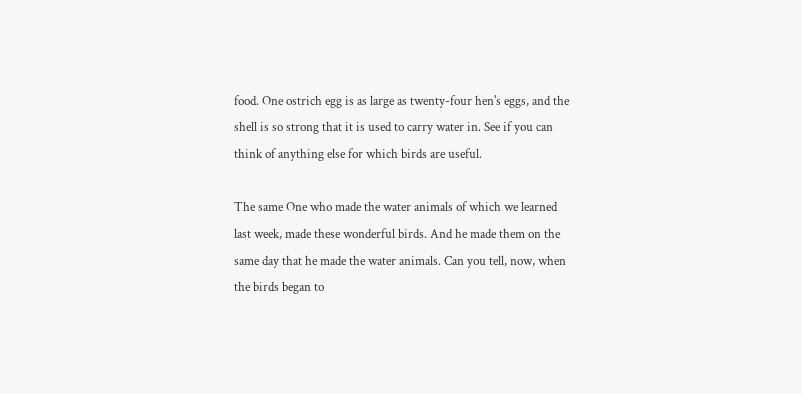food. One ostrich egg is as large as twenty-four hen's eggs, and the shell is so strong that it is used to carry water in. See if you can think of anything else for which birds are useful.

The same One who made the water animals of which we learned last week, made these wonderful birds. And he made them on the same day that he made the water animals. Can you tell, now, when the birds began to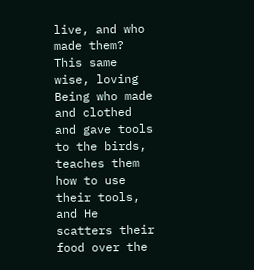live, and who made them? This same wise, loving Being who made and clothed and gave tools to the birds, teaches them how to use their tools, and He scatters their food over the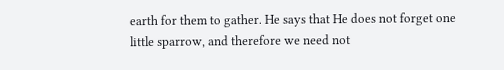earth for them to gather. He says that He does not forget one little sparrow, and therefore we need not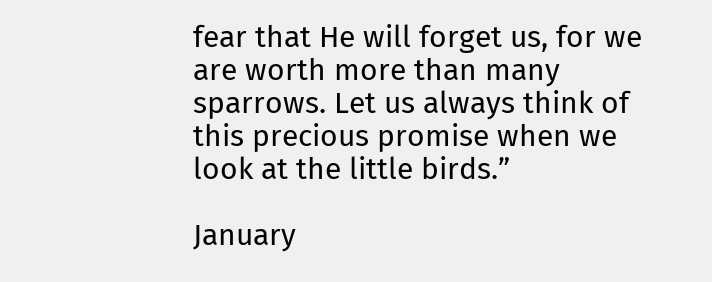fear that He will forget us, for we are worth more than many sparrows. Let us always think of this precious promise when we look at the little birds.”

January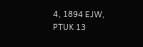4, 1894 EJW, PTUK 13